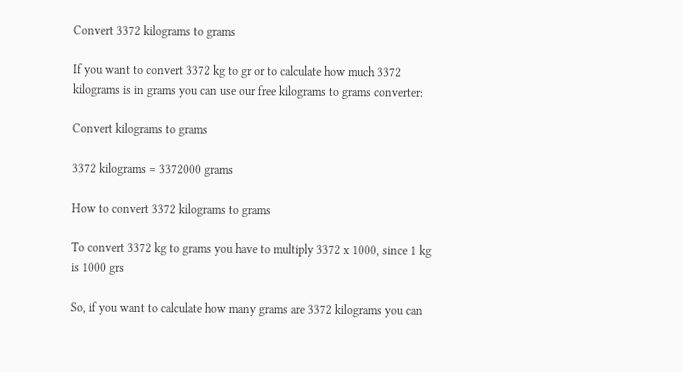Convert 3372 kilograms to grams

If you want to convert 3372 kg to gr or to calculate how much 3372 kilograms is in grams you can use our free kilograms to grams converter:

Convert kilograms to grams

3372 kilograms = 3372000 grams

How to convert 3372 kilograms to grams

To convert 3372 kg to grams you have to multiply 3372 x 1000, since 1 kg is 1000 grs

So, if you want to calculate how many grams are 3372 kilograms you can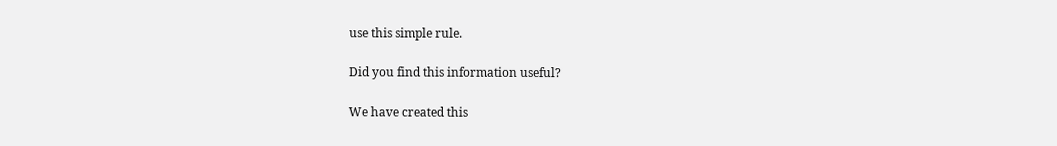use this simple rule.

Did you find this information useful?

We have created this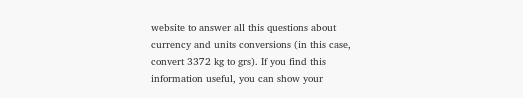website to answer all this questions about currency and units conversions (in this case, convert 3372 kg to grs). If you find this information useful, you can show your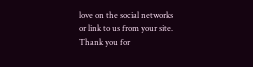love on the social networks or link to us from your site. Thank you for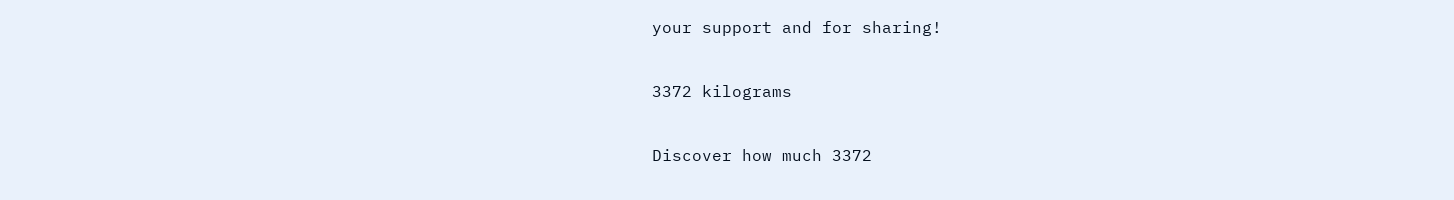your support and for sharing!

3372 kilograms

Discover how much 3372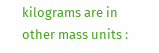kilograms are in other mass units :